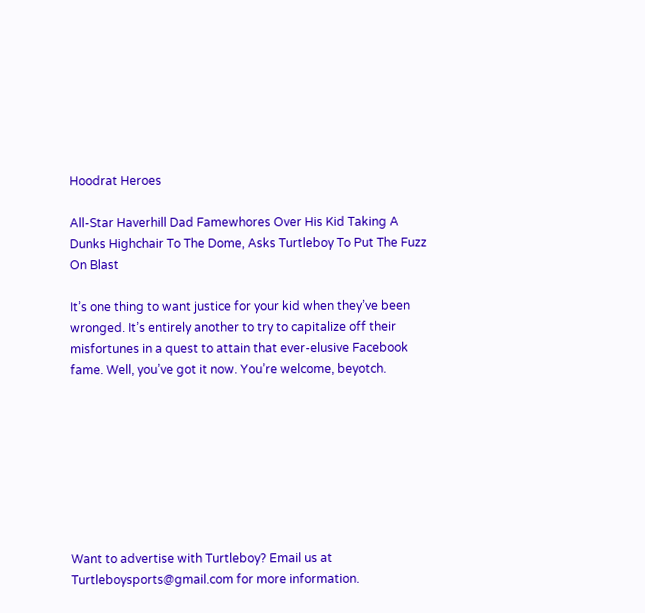Hoodrat Heroes

All-Star Haverhill Dad Famewhores Over His Kid Taking A Dunks Highchair To The Dome, Asks Turtleboy To Put The Fuzz On Blast

It’s one thing to want justice for your kid when they’ve been wronged. It’s entirely another to try to capitalize off their misfortunes in a quest to attain that ever-elusive Facebook fame. Well, you’ve got it now. You’re welcome, beyotch.








Want to advertise with Turtleboy? Email us at Turtleboysports@gmail.com for more information.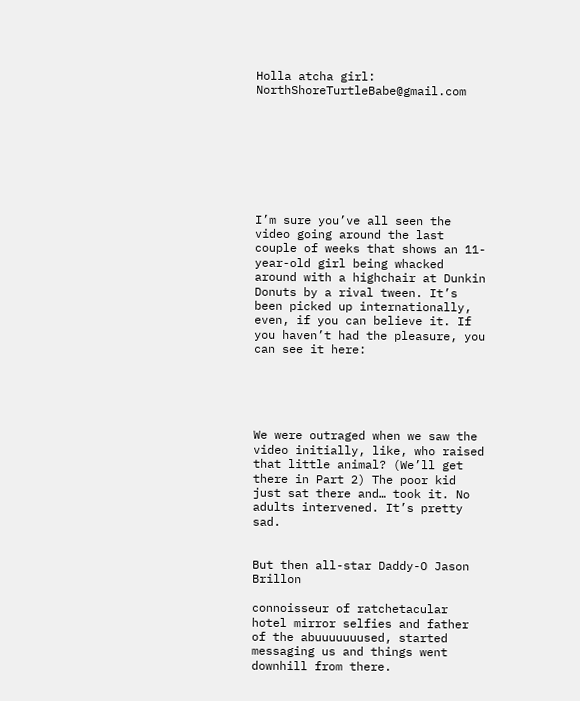Holla atcha girl: NorthShoreTurtleBabe@gmail.com








I’m sure you’ve all seen the video going around the last couple of weeks that shows an 11-year-old girl being whacked around with a highchair at Dunkin Donuts by a rival tween. It’s been picked up internationally, even, if you can believe it. If you haven’t had the pleasure, you can see it here:





We were outraged when we saw the video initially, like, who raised that little animal? (We’ll get there in Part 2) The poor kid just sat there and… took it. No adults intervened. It’s pretty sad.


But then all-star Daddy-O Jason Brillon

connoisseur of ratchetacular hotel mirror selfies and father of the abuuuuuuused, started messaging us and things went downhill from there.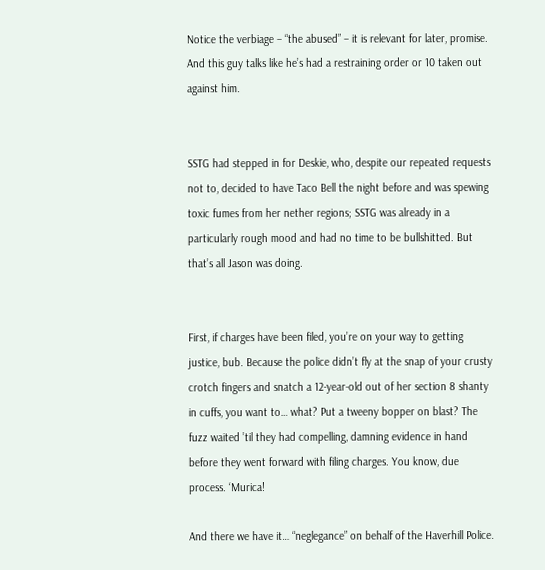Notice the verbiage – “the abused” – it is relevant for later, promise. And this guy talks like he’s had a restraining order or 10 taken out against him.


SSTG had stepped in for Deskie, who, despite our repeated requests not to, decided to have Taco Bell the night before and was spewing toxic fumes from her nether regions; SSTG was already in a particularly rough mood and had no time to be bullshitted. But that’s all Jason was doing.


First, if charges have been filed, you’re on your way to getting justice, bub. Because the police didn’t fly at the snap of your crusty crotch fingers and snatch a 12-year-old out of her section 8 shanty in cuffs, you want to… what? Put a tweeny bopper on blast? The fuzz waited ’til they had compelling, damning evidence in hand before they went forward with filing charges. You know, due process. ‘Murica!

And there we have it… “neglegance” on behalf of the Haverhill Police.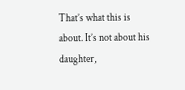That’s what this is about. It’s not about his daughter,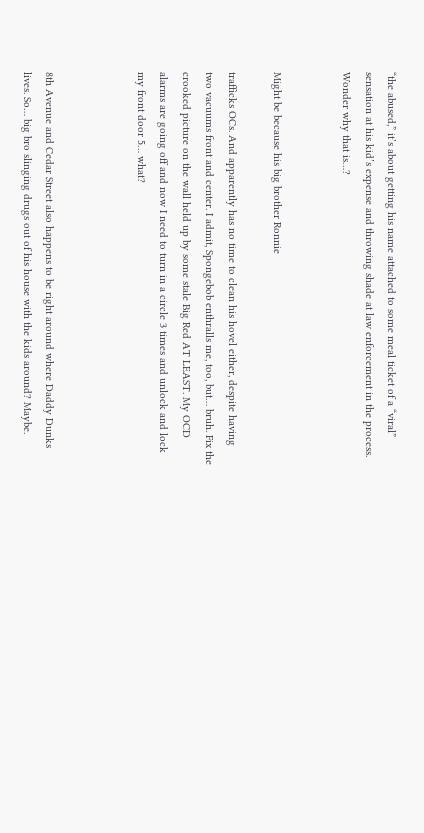“the abused,” it’s about getting his name attached to some meal ticket of a “viral” sensation at his kid’s expense and throwing shade at law enforcement in the process. Wonder why that is…?


Might be because his big brother Ronnie

trafficks OCs. And apparently has no time to clean his hovel either, despite having two vacuums front and center. I admit, Spongebob enthralls me, too, but… bruh. Fix the crooked picture on the wall held up by some stale Big Red AT LEAST. My OCD alarms are going off and now I need to turn in a circle 3 times and unlock and lock my front door 5… what?



8th Avenue and Cedar Street also happens to be right around where Daddy Dunks lives. So… big bro slinging drugs out of his house with the kids around? Maybe.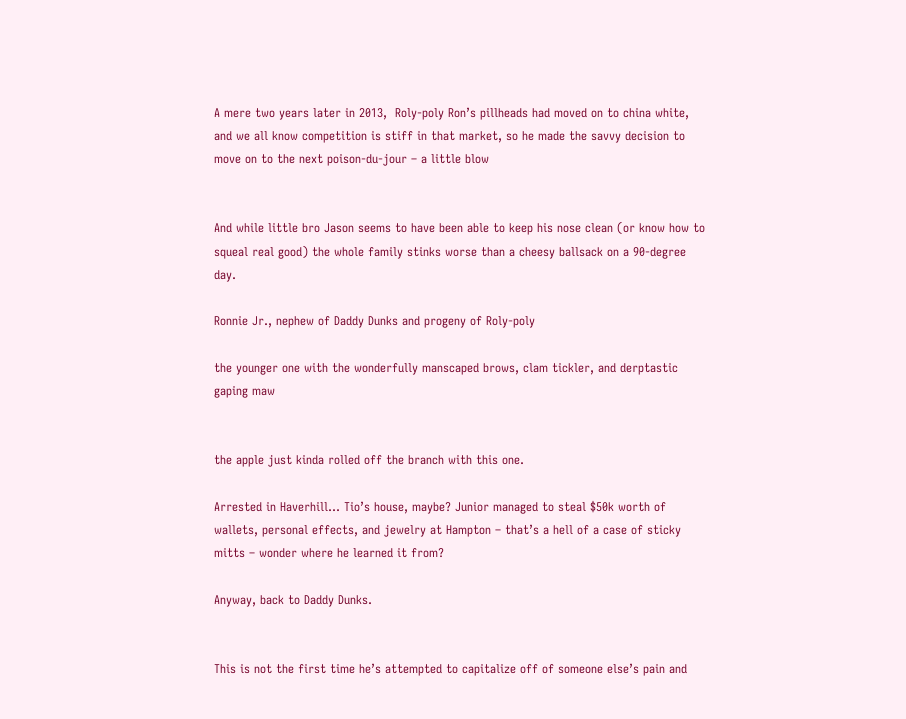A mere two years later in 2013,  Roly-poly Ron’s pillheads had moved on to china white, and we all know competition is stiff in that market, so he made the savvy decision to move on to the next poison-du-jour – a little blow


And while little bro Jason seems to have been able to keep his nose clean (or know how to squeal real good) the whole family stinks worse than a cheesy ballsack on a 90-degree day.

Ronnie Jr., nephew of Daddy Dunks and progeny of Roly-poly

the younger one with the wonderfully manscaped brows, clam tickler, and derptastic gaping maw


the apple just kinda rolled off the branch with this one.

Arrested in Haverhill… Tio’s house, maybe? Junior managed to steal $50k worth of wallets, personal effects, and jewelry at Hampton – that’s a hell of a case of sticky mitts – wonder where he learned it from?

Anyway, back to Daddy Dunks.


This is not the first time he’s attempted to capitalize off of someone else’s pain and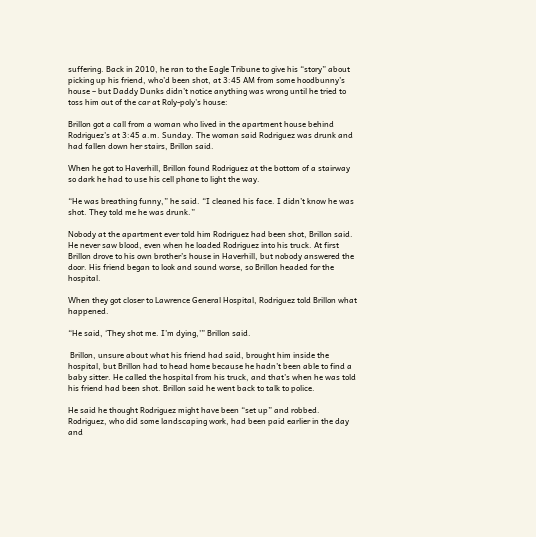suffering. Back in 2010, he ran to the Eagle Tribune to give his “story” about picking up his friend, who’d been shot, at 3:45 AM from some hoodbunny’s house – but Daddy Dunks didn’t notice anything was wrong until he tried to toss him out of the car at Roly-poly’s house:

Brillon got a call from a woman who lived in the apartment house behind Rodriguez’s at 3:45 a.m. Sunday. The woman said Rodriguez was drunk and had fallen down her stairs, Brillon said.

When he got to Haverhill, Brillon found Rodriguez at the bottom of a stairway so dark he had to use his cell phone to light the way.

“He was breathing funny,” he said. “I cleaned his face. I didn’t know he was shot. They told me he was drunk.”

Nobody at the apartment ever told him Rodriguez had been shot, Brillon said. He never saw blood, even when he loaded Rodriguez into his truck. At first Brillon drove to his own brother’s house in Haverhill, but nobody answered the door. His friend began to look and sound worse, so Brillon headed for the hospital.

When they got closer to Lawrence General Hospital, Rodriguez told Brillon what happened.

“He said, ‘They shot me. I’m dying,'” Brillon said.

 Brillon, unsure about what his friend had said, brought him inside the hospital, but Brillon had to head home because he hadn’t been able to find a baby sitter. He called the hospital from his truck, and that’s when he was told his friend had been shot. Brillon said he went back to talk to police.

He said he thought Rodriguez might have been “set up” and robbed. Rodriguez, who did some landscaping work, had been paid earlier in the day and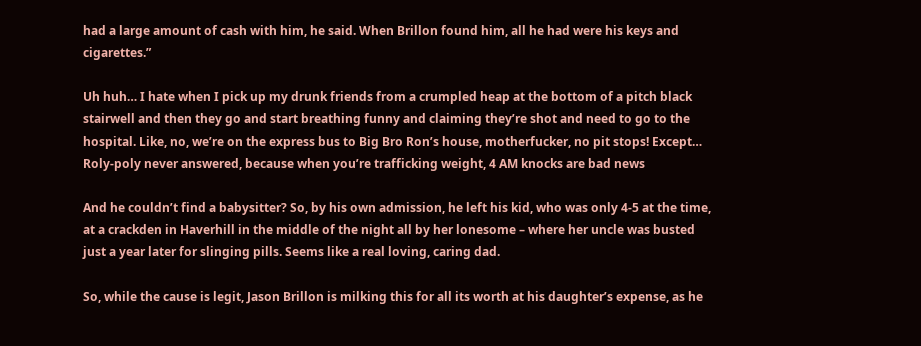had a large amount of cash with him, he said. When Brillon found him, all he had were his keys and cigarettes.”

Uh huh… I hate when I pick up my drunk friends from a crumpled heap at the bottom of a pitch black stairwell and then they go and start breathing funny and claiming they’re shot and need to go to the hospital. Like, no, we’re on the express bus to Big Bro Ron’s house, motherfucker, no pit stops! Except… Roly-poly never answered, because when you’re trafficking weight, 4 AM knocks are bad news

And he couldn’t find a babysitter? So, by his own admission, he left his kid, who was only 4-5 at the time, at a crackden in Haverhill in the middle of the night all by her lonesome – where her uncle was busted just a year later for slinging pills. Seems like a real loving, caring dad.

So, while the cause is legit, Jason Brillon is milking this for all its worth at his daughter’s expense, as he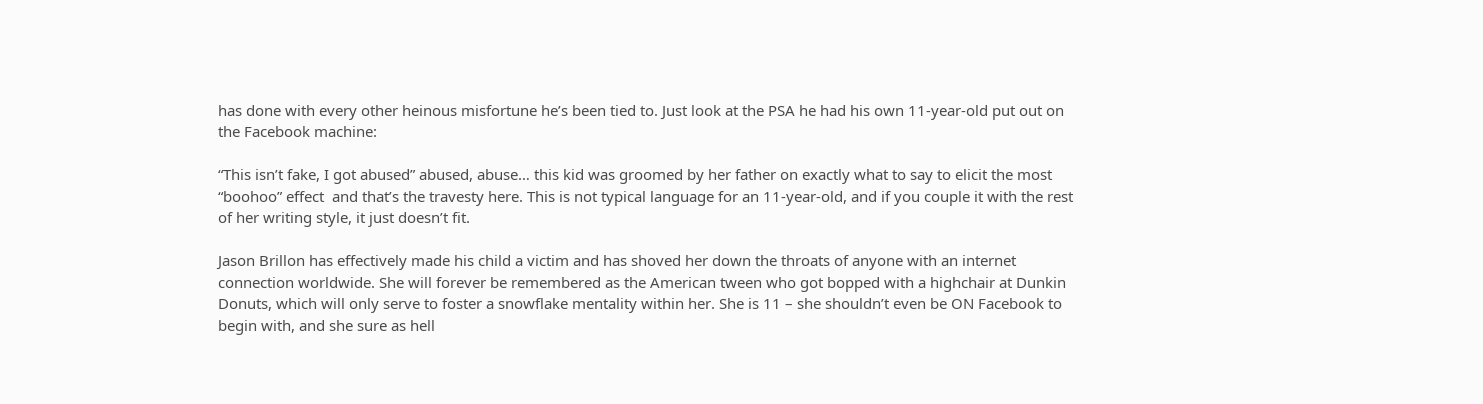has done with every other heinous misfortune he’s been tied to. Just look at the PSA he had his own 11-year-old put out on the Facebook machine:

“This isn’t fake, I got abused” abused, abuse… this kid was groomed by her father on exactly what to say to elicit the most “boohoo” effect  and that’s the travesty here. This is not typical language for an 11-year-old, and if you couple it with the rest of her writing style, it just doesn’t fit.

Jason Brillon has effectively made his child a victim and has shoved her down the throats of anyone with an internet connection worldwide. She will forever be remembered as the American tween who got bopped with a highchair at Dunkin Donuts, which will only serve to foster a snowflake mentality within her. She is 11 – she shouldn’t even be ON Facebook to begin with, and she sure as hell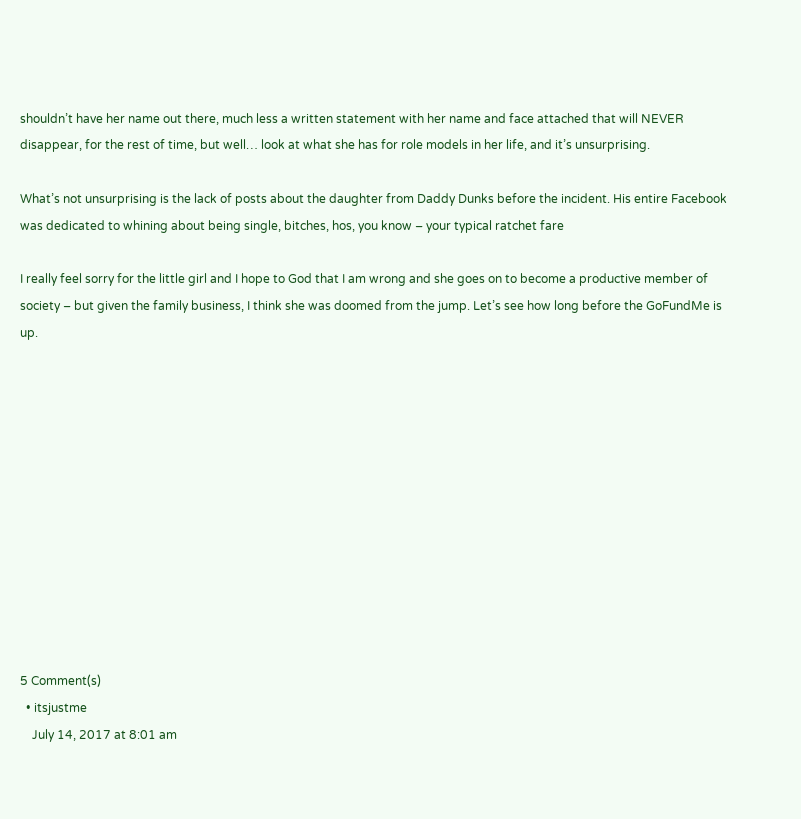shouldn’t have her name out there, much less a written statement with her name and face attached that will NEVER disappear, for the rest of time, but well… look at what she has for role models in her life, and it’s unsurprising.

What’s not unsurprising is the lack of posts about the daughter from Daddy Dunks before the incident. His entire Facebook was dedicated to whining about being single, bitches, hos, you know – your typical ratchet fare

I really feel sorry for the little girl and I hope to God that I am wrong and she goes on to become a productive member of society – but given the family business, I think she was doomed from the jump. Let’s see how long before the GoFundMe is up.












5 Comment(s)
  • itsjustme
    July 14, 2017 at 8:01 am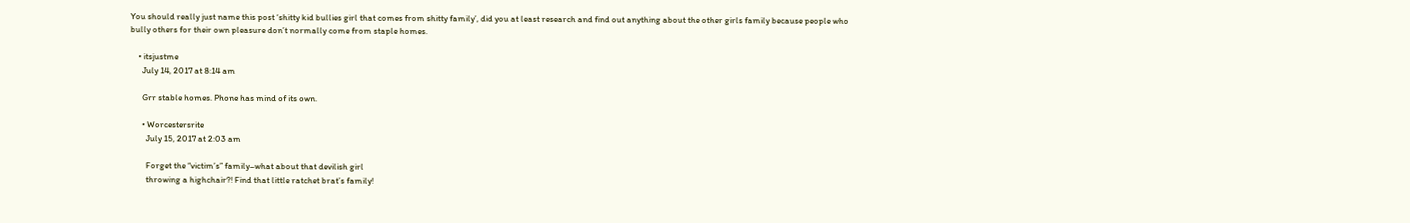You should really just name this post ‘shitty kid bullies girl that comes from shitty family’, did you at least research and find out anything about the other girls family because people who bully others for their own pleasure don’t normally come from staple homes.

    • itsjustme
      July 14, 2017 at 8:14 am

      Grr stable homes. Phone has mind of its own.

      • Worcestersrite
        July 15, 2017 at 2:03 am

        Forget the “victim’s” family–what about that devilish girl
        throwing a highchair?! Find that little ratchet brat’s family!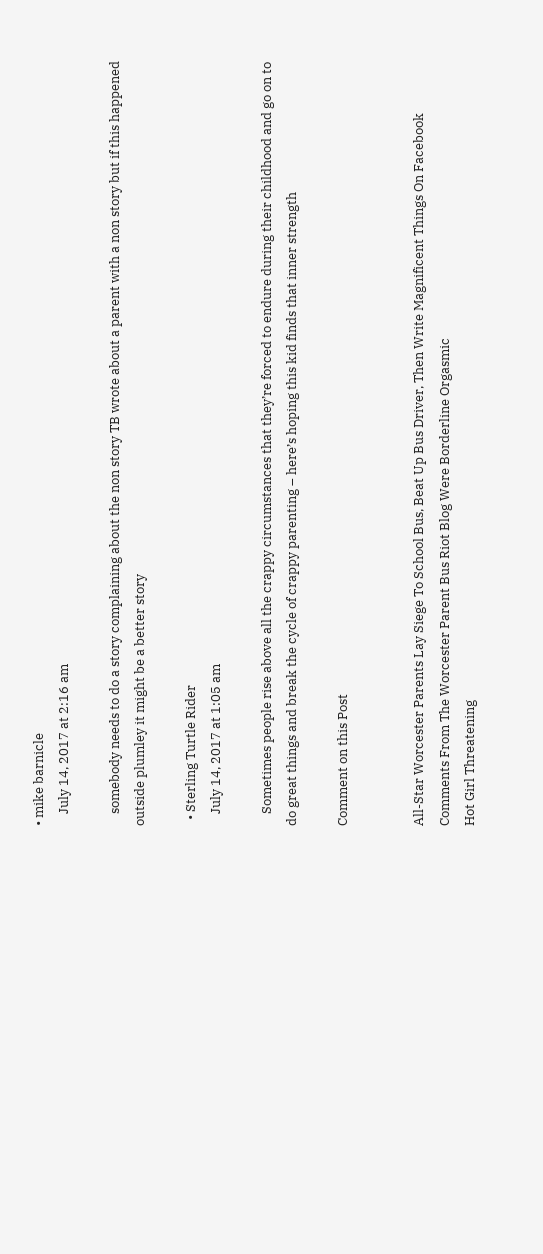• mike barnicle
    July 14, 2017 at 2:16 am

    somebody needs to do a story complaining about the non story TB wrote about a parent with a non story but if this happened outside plumley it might be a better story

  • Sterling Turtle Rider
    July 14, 2017 at 1:05 am

    Sometimes people rise above all the crappy circumstances that they’re forced to endure during their childhood and go on to do great things and break the cycle of crappy parenting – here’s hoping this kid finds that inner strength

Comment on this Post


All-Star Worcester Parents Lay Siege To School Bus, Beat Up Bus Driver, Then Write Magnificent Things On Facebook
Comments From The Worcester Parent Bus Riot Blog Were Borderline Orgasmic
Hot Girl Threatening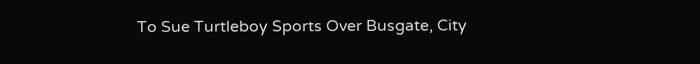To Sue Turtleboy Sports Over Busgate, City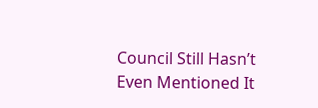Council Still Hasn’t Even Mentioned It